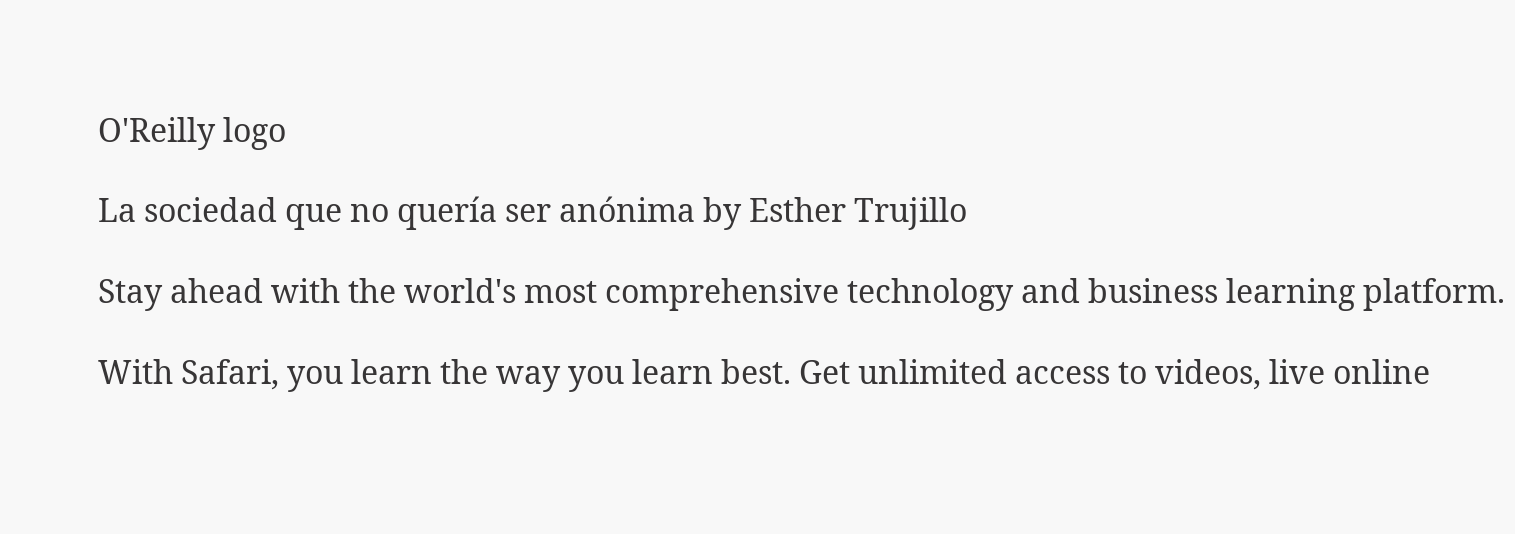O'Reilly logo

La sociedad que no quería ser anónima by Esther Trujillo

Stay ahead with the world's most comprehensive technology and business learning platform.

With Safari, you learn the way you learn best. Get unlimited access to videos, live online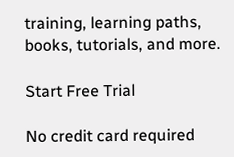training, learning paths, books, tutorials, and more.

Start Free Trial

No credit card required